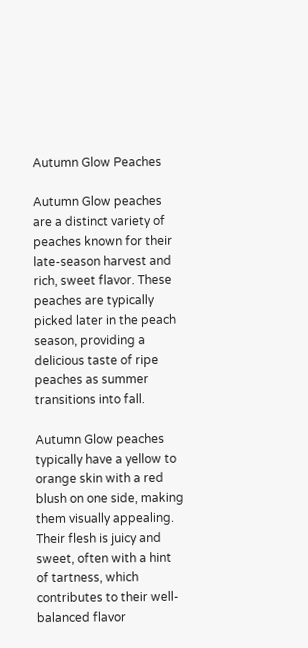Autumn Glow Peaches

Autumn Glow peaches are a distinct variety of peaches known for their late-season harvest and rich, sweet flavor. These peaches are typically picked later in the peach season, providing a delicious taste of ripe peaches as summer transitions into fall.

Autumn Glow peaches typically have a yellow to orange skin with a red blush on one side, making them visually appealing. Their flesh is juicy and sweet, often with a hint of tartness, which contributes to their well-balanced flavor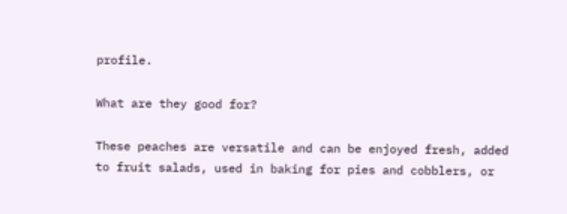profile.

What are they good for?

These peaches are versatile and can be enjoyed fresh, added to fruit salads, used in baking for pies and cobblers, or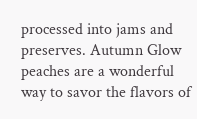processed into jams and preserves. Autumn Glow peaches are a wonderful way to savor the flavors of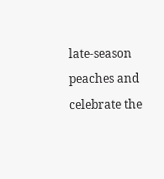late-season peaches and celebrate the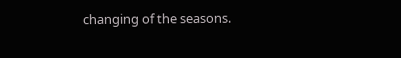changing of the seasons.